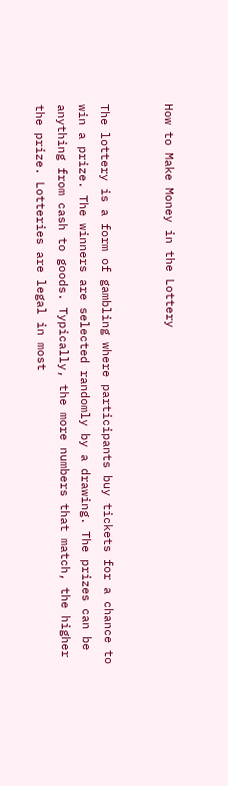How to Make Money in the Lottery


The lottery is a form of gambling where participants buy tickets for a chance to win a prize. The winners are selected randomly by a drawing. The prizes can be anything from cash to goods. Typically, the more numbers that match, the higher the prize. Lotteries are legal in most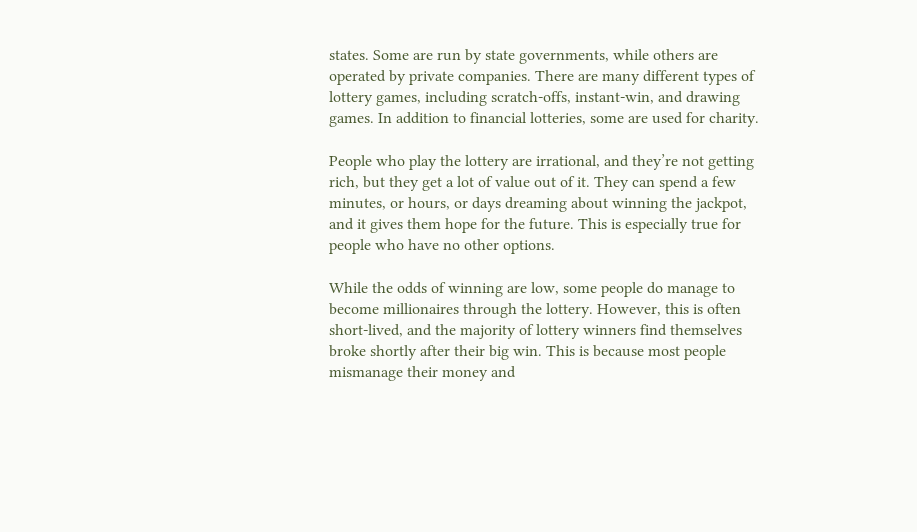states. Some are run by state governments, while others are operated by private companies. There are many different types of lottery games, including scratch-offs, instant-win, and drawing games. In addition to financial lotteries, some are used for charity.

People who play the lottery are irrational, and they’re not getting rich, but they get a lot of value out of it. They can spend a few minutes, or hours, or days dreaming about winning the jackpot, and it gives them hope for the future. This is especially true for people who have no other options.

While the odds of winning are low, some people do manage to become millionaires through the lottery. However, this is often short-lived, and the majority of lottery winners find themselves broke shortly after their big win. This is because most people mismanage their money and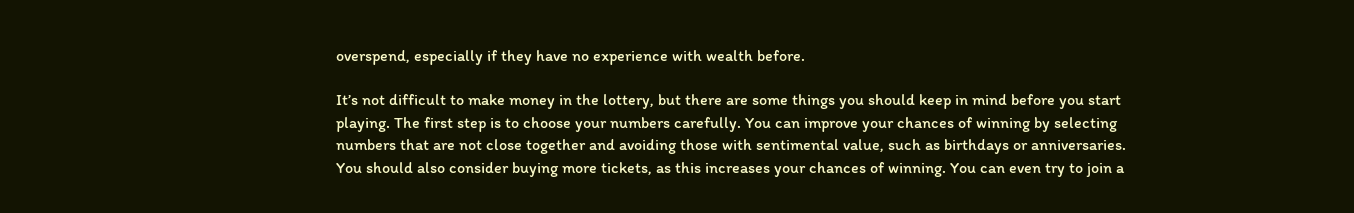overspend, especially if they have no experience with wealth before.

It’s not difficult to make money in the lottery, but there are some things you should keep in mind before you start playing. The first step is to choose your numbers carefully. You can improve your chances of winning by selecting numbers that are not close together and avoiding those with sentimental value, such as birthdays or anniversaries. You should also consider buying more tickets, as this increases your chances of winning. You can even try to join a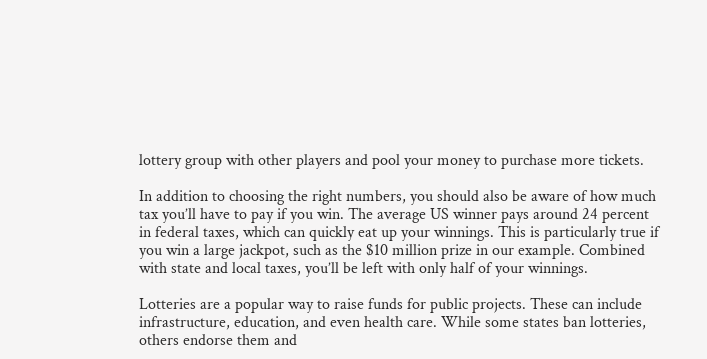lottery group with other players and pool your money to purchase more tickets.

In addition to choosing the right numbers, you should also be aware of how much tax you’ll have to pay if you win. The average US winner pays around 24 percent in federal taxes, which can quickly eat up your winnings. This is particularly true if you win a large jackpot, such as the $10 million prize in our example. Combined with state and local taxes, you’ll be left with only half of your winnings.

Lotteries are a popular way to raise funds for public projects. These can include infrastructure, education, and even health care. While some states ban lotteries, others endorse them and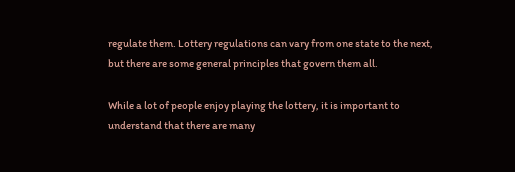regulate them. Lottery regulations can vary from one state to the next, but there are some general principles that govern them all.

While a lot of people enjoy playing the lottery, it is important to understand that there are many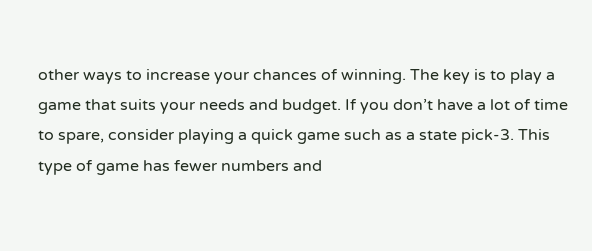other ways to increase your chances of winning. The key is to play a game that suits your needs and budget. If you don’t have a lot of time to spare, consider playing a quick game such as a state pick-3. This type of game has fewer numbers and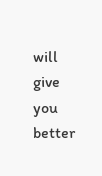will give you better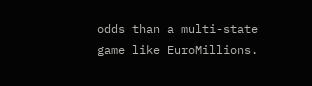odds than a multi-state game like EuroMillions.